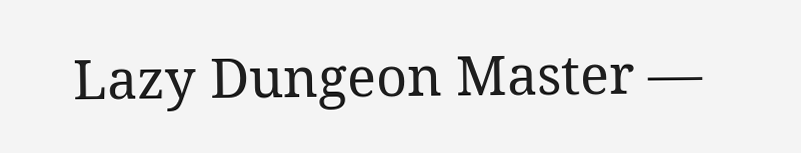Lazy Dungeon Master —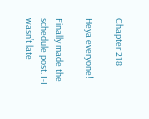Chapter 218

Heya everyone!

Finally made the schedule post. I-I wasn’t late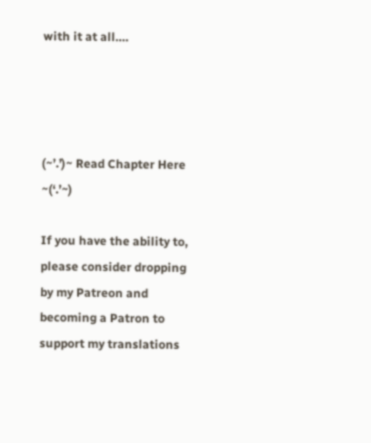with it at all….




(~’.’)~ Read Chapter Here ~(‘.’~)

If you have the ability to, please consider dropping by my Patreon and becoming a Patron to support my translations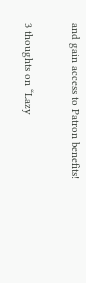and gain access to Patron benefits!

3 thoughts on “Lazy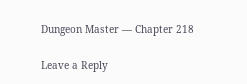Dungeon Master — Chapter 218

Leave a Reply